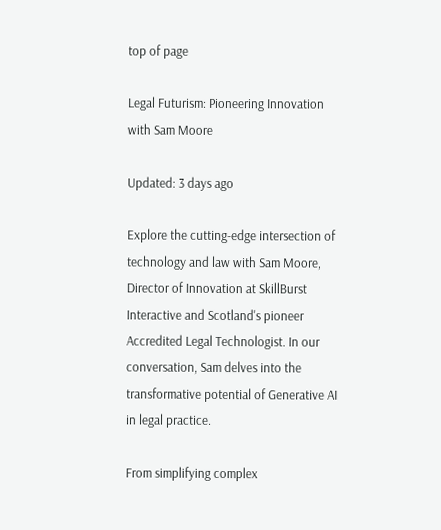top of page

Legal Futurism: Pioneering Innovation with Sam Moore

Updated: 3 days ago

Explore the cutting-edge intersection of technology and law with Sam Moore, Director of Innovation at SkillBurst Interactive and Scotland's pioneer Accredited Legal Technologist. In our conversation, Sam delves into the transformative potential of Generative AI in legal practice.

From simplifying complex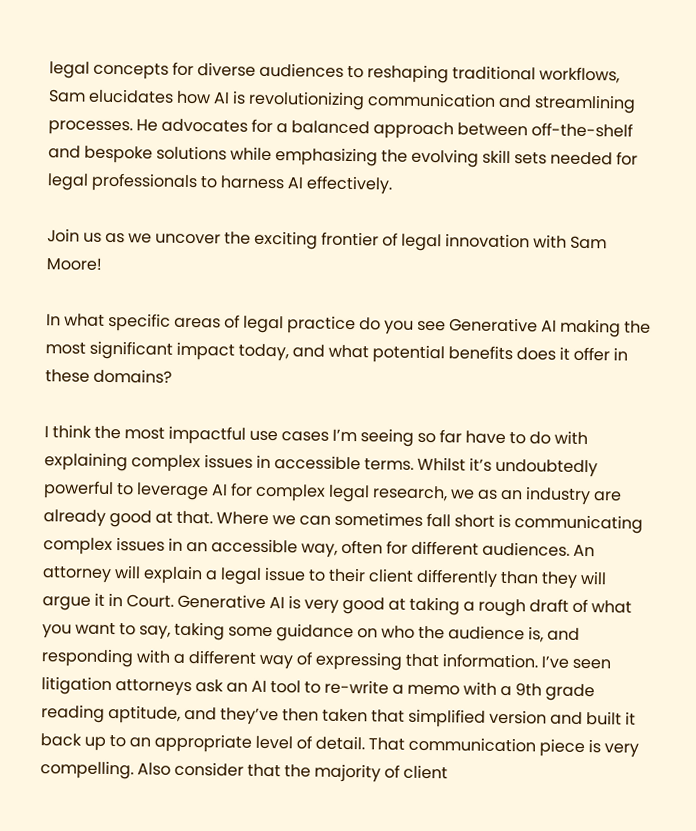legal concepts for diverse audiences to reshaping traditional workflows, Sam elucidates how AI is revolutionizing communication and streamlining processes. He advocates for a balanced approach between off-the-shelf and bespoke solutions while emphasizing the evolving skill sets needed for legal professionals to harness AI effectively.

Join us as we uncover the exciting frontier of legal innovation with Sam Moore!

In what specific areas of legal practice do you see Generative AI making the most significant impact today, and what potential benefits does it offer in these domains?

I think the most impactful use cases I’m seeing so far have to do with explaining complex issues in accessible terms. Whilst it’s undoubtedly powerful to leverage AI for complex legal research, we as an industry are already good at that. Where we can sometimes fall short is communicating complex issues in an accessible way, often for different audiences. An attorney will explain a legal issue to their client differently than they will argue it in Court. Generative AI is very good at taking a rough draft of what you want to say, taking some guidance on who the audience is, and responding with a different way of expressing that information. I’ve seen litigation attorneys ask an AI tool to re-write a memo with a 9th grade reading aptitude, and they’ve then taken that simplified version and built it back up to an appropriate level of detail. That communication piece is very compelling. Also consider that the majority of client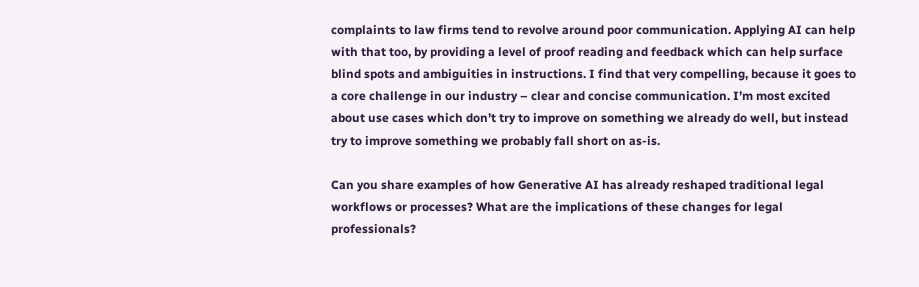complaints to law firms tend to revolve around poor communication. Applying AI can help with that too, by providing a level of proof reading and feedback which can help surface blind spots and ambiguities in instructions. I find that very compelling, because it goes to a core challenge in our industry – clear and concise communication. I’m most excited about use cases which don’t try to improve on something we already do well, but instead try to improve something we probably fall short on as-is.

Can you share examples of how Generative AI has already reshaped traditional legal workflows or processes? What are the implications of these changes for legal professionals?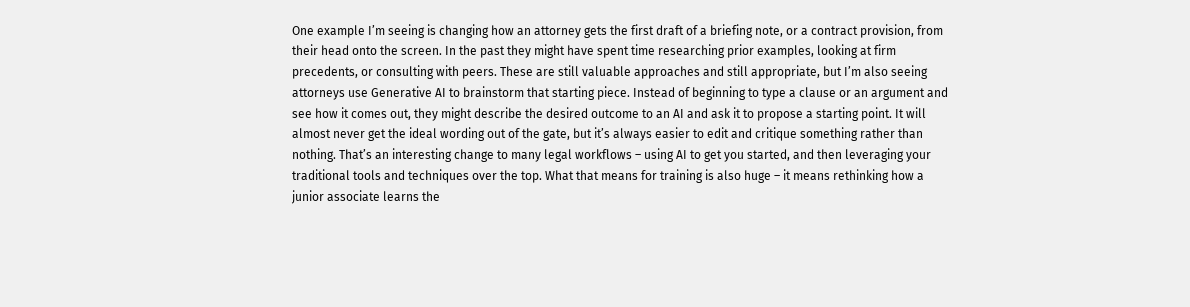One example I’m seeing is changing how an attorney gets the first draft of a briefing note, or a contract provision, from their head onto the screen. In the past they might have spent time researching prior examples, looking at firm precedents, or consulting with peers. These are still valuable approaches and still appropriate, but I’m also seeing attorneys use Generative AI to brainstorm that starting piece. Instead of beginning to type a clause or an argument and see how it comes out, they might describe the desired outcome to an AI and ask it to propose a starting point. It will almost never get the ideal wording out of the gate, but it’s always easier to edit and critique something rather than nothing. That’s an interesting change to many legal workflows – using AI to get you started, and then leveraging your traditional tools and techniques over the top. What that means for training is also huge – it means rethinking how a junior associate learns the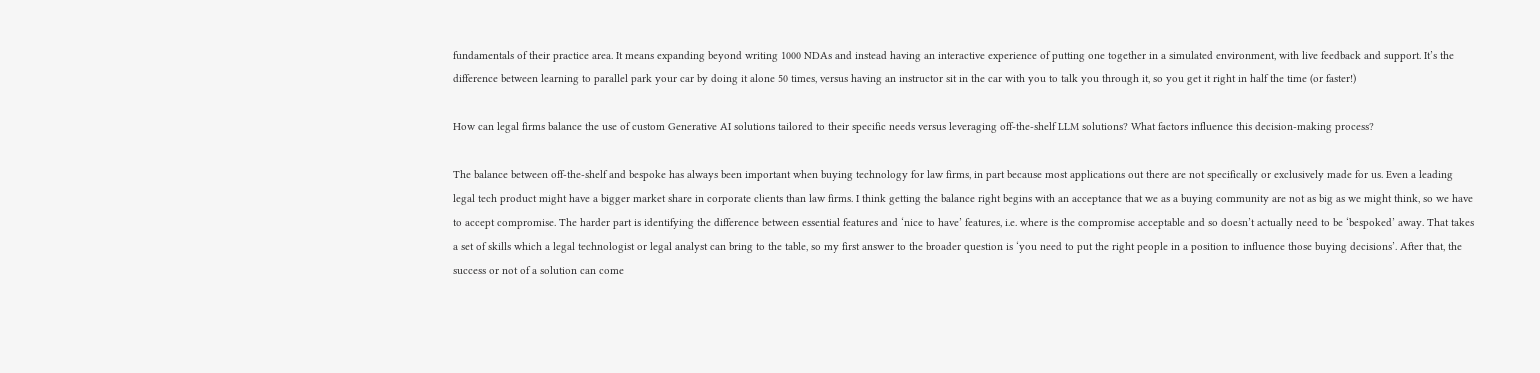fundamentals of their practice area. It means expanding beyond writing 1000 NDAs and instead having an interactive experience of putting one together in a simulated environment, with live feedback and support. It’s the difference between learning to parallel park your car by doing it alone 50 times, versus having an instructor sit in the car with you to talk you through it, so you get it right in half the time (or faster!)

How can legal firms balance the use of custom Generative AI solutions tailored to their specific needs versus leveraging off-the-shelf LLM solutions? What factors influence this decision-making process?

The balance between off-the-shelf and bespoke has always been important when buying technology for law firms, in part because most applications out there are not specifically or exclusively made for us. Even a leading legal tech product might have a bigger market share in corporate clients than law firms. I think getting the balance right begins with an acceptance that we as a buying community are not as big as we might think, so we have to accept compromise. The harder part is identifying the difference between essential features and ‘nice to have’ features, i.e. where is the compromise acceptable and so doesn’t actually need to be ‘bespoked’ away. That takes a set of skills which a legal technologist or legal analyst can bring to the table, so my first answer to the broader question is ‘you need to put the right people in a position to influence those buying decisions’. After that, the success or not of a solution can come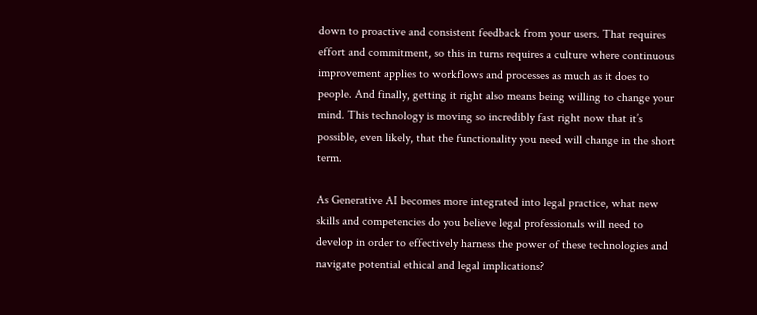down to proactive and consistent feedback from your users. That requires effort and commitment, so this in turns requires a culture where continuous improvement applies to workflows and processes as much as it does to people. And finally, getting it right also means being willing to change your mind. This technology is moving so incredibly fast right now that it’s possible, even likely, that the functionality you need will change in the short term.

As Generative AI becomes more integrated into legal practice, what new skills and competencies do you believe legal professionals will need to develop in order to effectively harness the power of these technologies and navigate potential ethical and legal implications?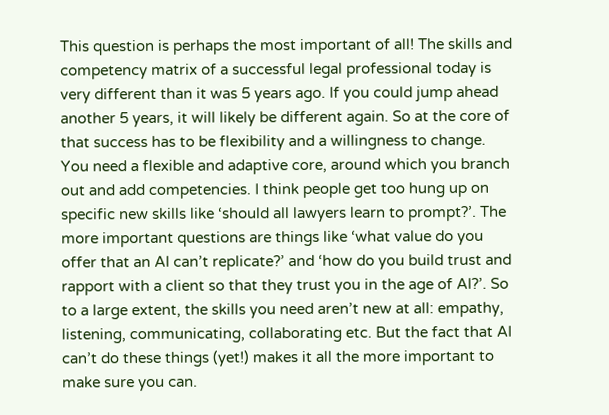This question is perhaps the most important of all! The skills and competency matrix of a successful legal professional today is very different than it was 5 years ago. If you could jump ahead another 5 years, it will likely be different again. So at the core of that success has to be flexibility and a willingness to change. You need a flexible and adaptive core, around which you branch out and add competencies. I think people get too hung up on specific new skills like ‘should all lawyers learn to prompt?’. The more important questions are things like ‘what value do you offer that an AI can’t replicate?’ and ‘how do you build trust and rapport with a client so that they trust you in the age of AI?’. So to a large extent, the skills you need aren’t new at all: empathy, listening, communicating, collaborating etc. But the fact that AI can’t do these things (yet!) makes it all the more important to make sure you can.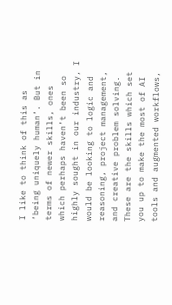I like to think of this as ‘being uniquely human’. But in terms of newer skills, ones which perhaps haven’t been so highly sought in our industry, I would be looking to logic and reasoning, project management, and creative problem solving. These are the skills which set you up to make the most of AI tools and augmented workflows,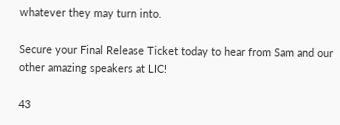whatever they may turn into.

Secure your Final Release Ticket today to hear from Sam and our other amazing speakers at LIC!

43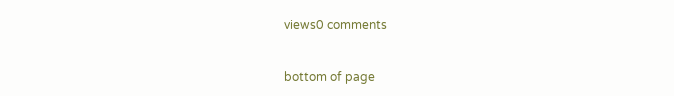views0 comments


bottom of page